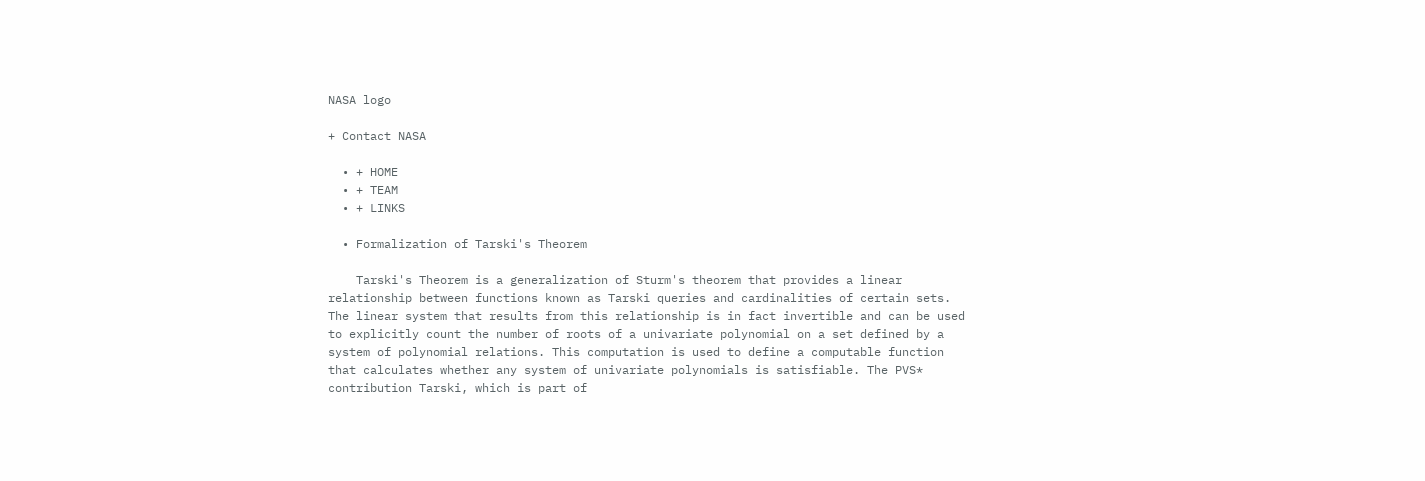NASA logo

+ Contact NASA

  • + HOME
  • + TEAM
  • + LINKS

  • Formalization of Tarski's Theorem

    Tarski's Theorem is a generalization of Sturm's theorem that provides a linear relationship between functions known as Tarski queries and cardinalities of certain sets. The linear system that results from this relationship is in fact invertible and can be used to explicitly count the number of roots of a univariate polynomial on a set defined by a system of polynomial relations. This computation is used to define a computable function that calculates whether any system of univariate polynomials is satisfiable. The PVS* contribution Tarski, which is part of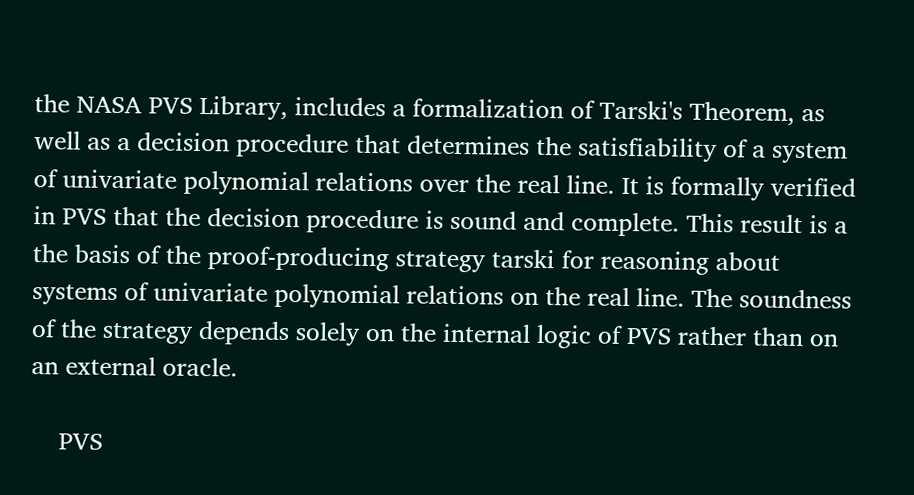the NASA PVS Library, includes a formalization of Tarski's Theorem, as well as a decision procedure that determines the satisfiability of a system of univariate polynomial relations over the real line. It is formally verified in PVS that the decision procedure is sound and complete. This result is a the basis of the proof-producing strategy tarski for reasoning about systems of univariate polynomial relations on the real line. The soundness of the strategy depends solely on the internal logic of PVS rather than on an external oracle.

    PVS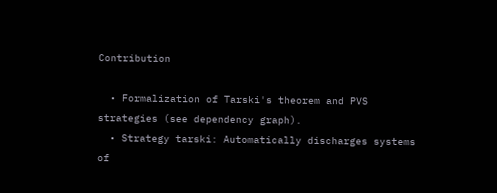Contribution

  • Formalization of Tarski's theorem and PVS strategies (see dependency graph).
  • Strategy tarski: Automatically discharges systems of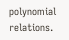polynomial relations.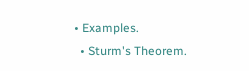• Examples.
  • Sturm's Theorem.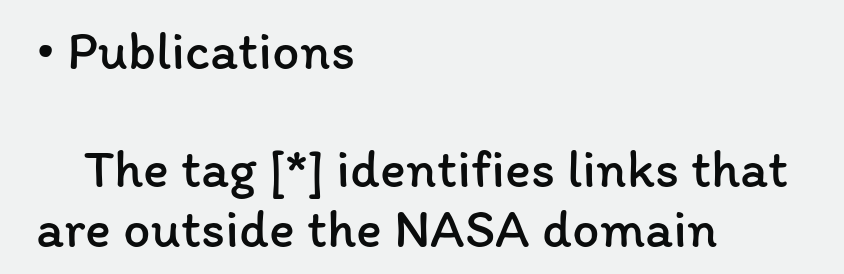• Publications

    The tag [*] identifies links that are outside the NASA domain